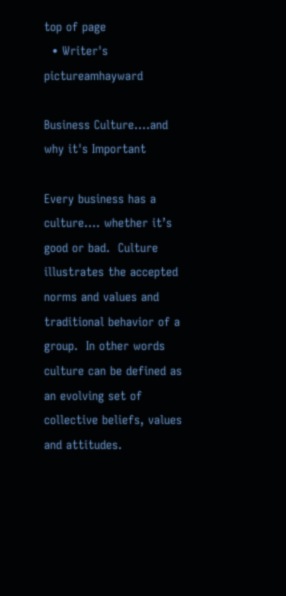top of page
  • Writer's pictureamhayward

Business Culture....and why it's Important

Every business has a culture…. whether it’s good or bad.  Culture illustrates the accepted norms and values and traditional behavior of a group.  In other words culture can be defined as an evolving set of collective beliefs, values and attitudes.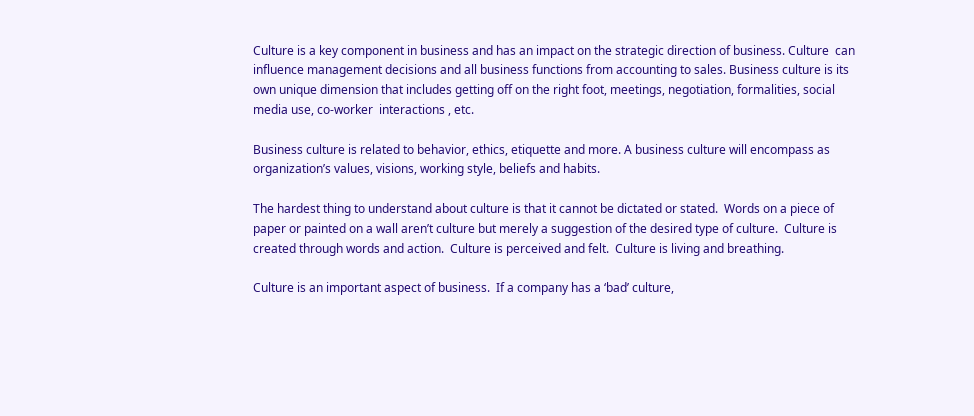Culture is a key component in business and has an impact on the strategic direction of business. Culture  can influence management decisions and all business functions from accounting to sales. Business culture is its own unique dimension that includes getting off on the right foot, meetings, negotiation, formalities, social media use, co-worker  interactions , etc.

Business culture is related to behavior, ethics, etiquette and more. A business culture will encompass as organization’s values, visions, working style, beliefs and habits.

The hardest thing to understand about culture is that it cannot be dictated or stated.  Words on a piece of paper or painted on a wall aren’t culture but merely a suggestion of the desired type of culture.  Culture is created through words and action.  Culture is perceived and felt.  Culture is living and breathing.

Culture is an important aspect of business.  If a company has a ‘bad’ culture,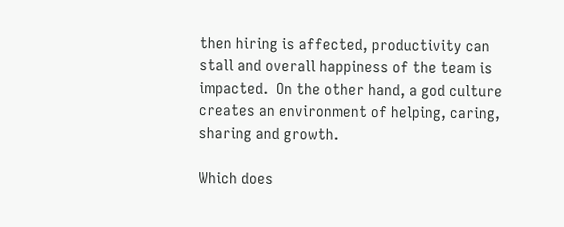then hiring is affected, productivity can stall and overall happiness of the team is impacted.  On the other hand, a god culture creates an environment of helping, caring, sharing and growth.

Which does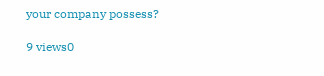your company possess?

9 views0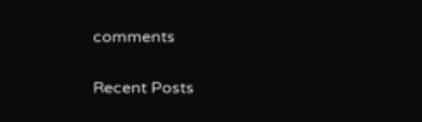comments

Recent Posts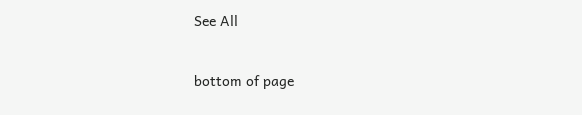See All


bottom of page